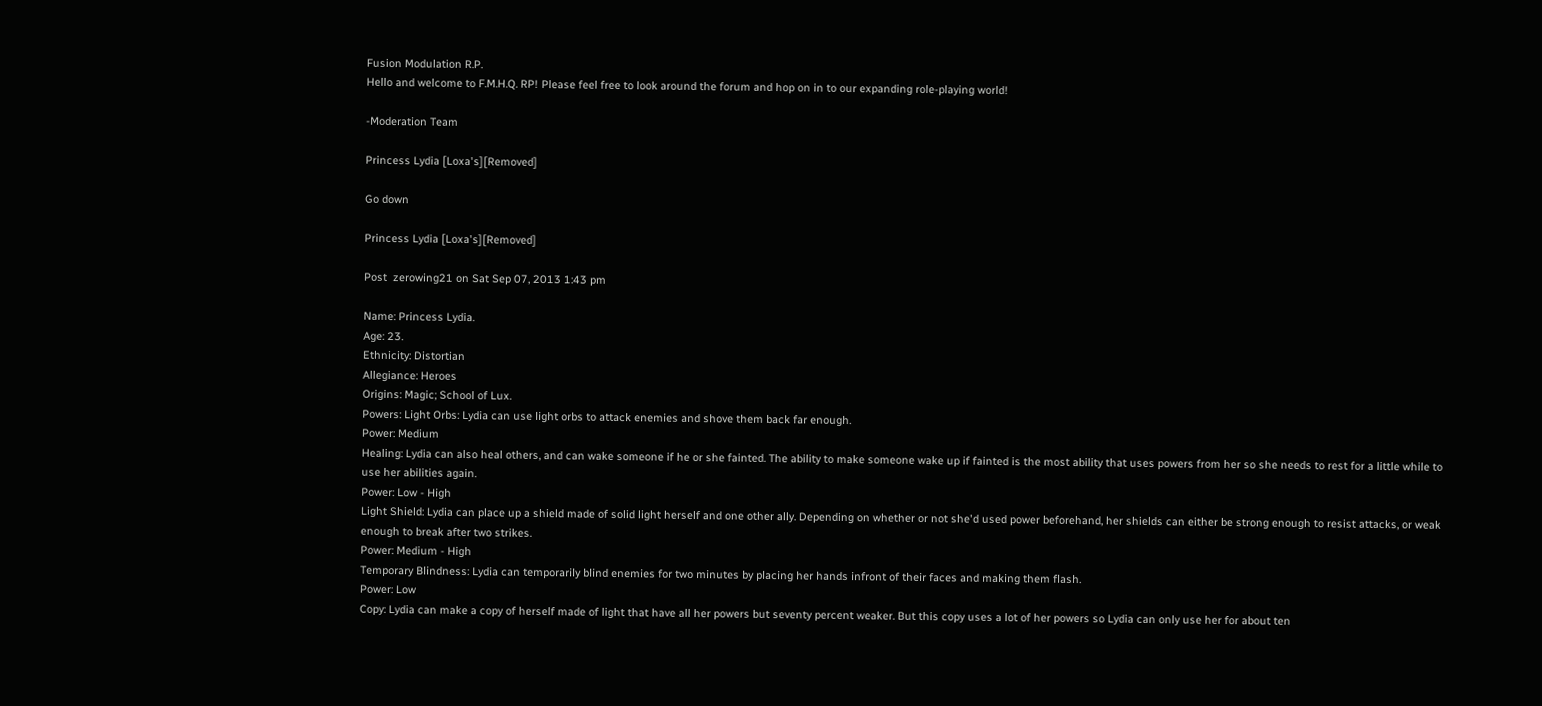Fusion Modulation R.P.
Hello and welcome to F.M.H.Q. RP! Please feel free to look around the forum and hop on in to our expanding role-playing world!

-Moderation Team

Princess Lydia [Loxa's][Removed]

Go down

Princess Lydia [Loxa's][Removed]

Post  zerowing21 on Sat Sep 07, 2013 1:43 pm

Name: Princess Lydia.
Age: 23.
Ethnicity: Distortian
Allegiance: Heroes
Origins: Magic; School of Lux.
Powers: Light Orbs: Lydia can use light orbs to attack enemies and shove them back far enough.
Power: Medium
Healing: Lydia can also heal others, and can wake someone if he or she fainted. The ability to make someone wake up if fainted is the most ability that uses powers from her so she needs to rest for a little while to use her abilities again.
Power: Low - High
Light Shield: Lydia can place up a shield made of solid light herself and one other ally. Depending on whether or not she'd used power beforehand, her shields can either be strong enough to resist attacks, or weak enough to break after two strikes.
Power: Medium - High
Temporary Blindness: Lydia can temporarily blind enemies for two minutes by placing her hands infront of their faces and making them flash.
Power: Low
Copy: Lydia can make a copy of herself made of light that have all her powers but seventy percent weaker. But this copy uses a lot of her powers so Lydia can only use her for about ten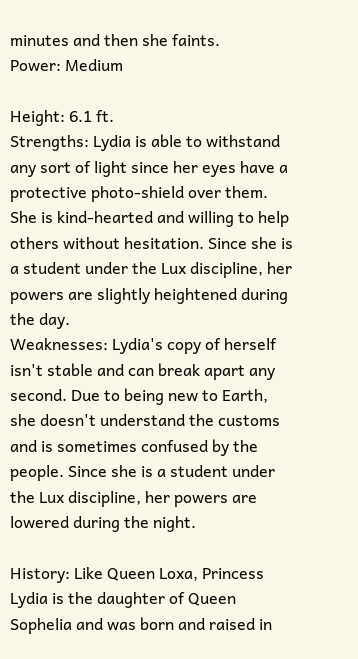minutes and then she faints.
Power: Medium

Height: 6.1 ft.
Strengths: Lydia is able to withstand any sort of light since her eyes have a protective photo-shield over them. She is kind-hearted and willing to help others without hesitation. Since she is a student under the Lux discipline, her powers are slightly heightened during the day.
Weaknesses: Lydia's copy of herself isn't stable and can break apart any second. Due to being new to Earth, she doesn't understand the customs and is sometimes confused by the people. Since she is a student under the Lux discipline, her powers are lowered during the night.

History: Like Queen Loxa, Princess Lydia is the daughter of Queen Sophelia and was born and raised in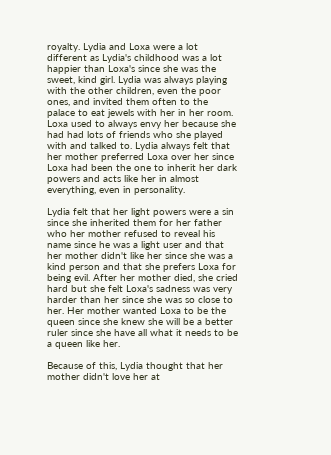royalty. Lydia and Loxa were a lot different as Lydia's childhood was a lot happier than Loxa's since she was the sweet, kind girl. Lydia was always playing with the other children, even the poor ones, and invited them often to the palace to eat jewels with her in her room. Loxa used to always envy her because she had had lots of friends who she played with and talked to. Lydia always felt that her mother preferred Loxa over her since Loxa had been the one to inherit her dark powers and acts like her in almost everything, even in personality.

Lydia felt that her light powers were a sin since she inherited them for her father who her mother refused to reveal his name since he was a light user and that her mother didn't like her since she was a kind person and that she prefers Loxa for being evil. After her mother died, she cried hard but she felt Loxa's sadness was very harder than her since she was so close to her. Her mother wanted Loxa to be the queen since she knew she will be a better ruler since she have all what it needs to be a queen like her.

Because of this, Lydia thought that her mother didn't love her at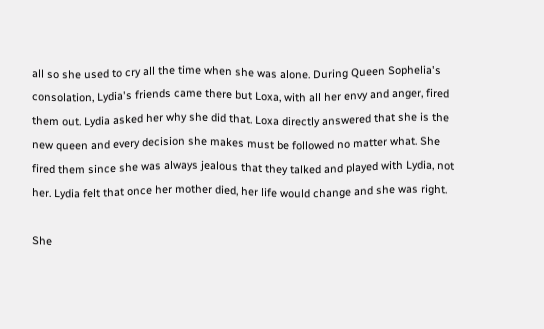all so she used to cry all the time when she was alone. During Queen Sophelia's consolation, Lydia's friends came there but Loxa, with all her envy and anger, fired them out. Lydia asked her why she did that. Loxa directly answered that she is the new queen and every decision she makes must be followed no matter what. She fired them since she was always jealous that they talked and played with Lydia, not her. Lydia felt that once her mother died, her life would change and she was right.

She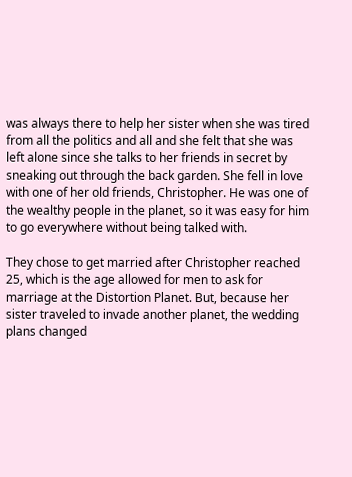was always there to help her sister when she was tired from all the politics and all and she felt that she was left alone since she talks to her friends in secret by sneaking out through the back garden. She fell in love with one of her old friends, Christopher. He was one of the wealthy people in the planet, so it was easy for him to go everywhere without being talked with.

They chose to get married after Christopher reached 25, which is the age allowed for men to ask for marriage at the Distortion Planet. But, because her sister traveled to invade another planet, the wedding plans changed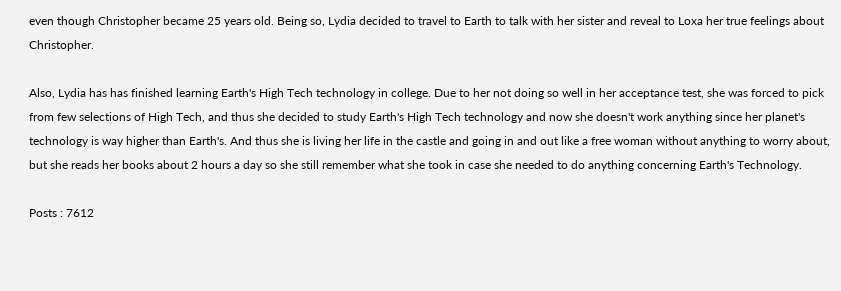even though Christopher became 25 years old. Being so, Lydia decided to travel to Earth to talk with her sister and reveal to Loxa her true feelings about Christopher.

Also, Lydia has has finished learning Earth's High Tech technology in college. Due to her not doing so well in her acceptance test, she was forced to pick from few selections of High Tech, and thus she decided to study Earth's High Tech technology and now she doesn't work anything since her planet's technology is way higher than Earth's. And thus she is living her life in the castle and going in and out like a free woman without anything to worry about, but she reads her books about 2 hours a day so she still remember what she took in case she needed to do anything concerning Earth's Technology.

Posts : 7612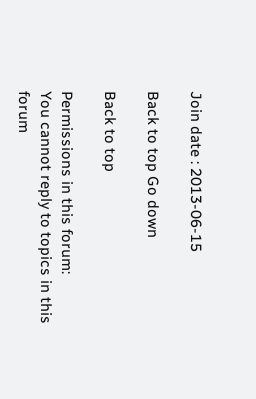Join date : 2013-06-15

Back to top Go down

Back to top

Permissions in this forum:
You cannot reply to topics in this forum